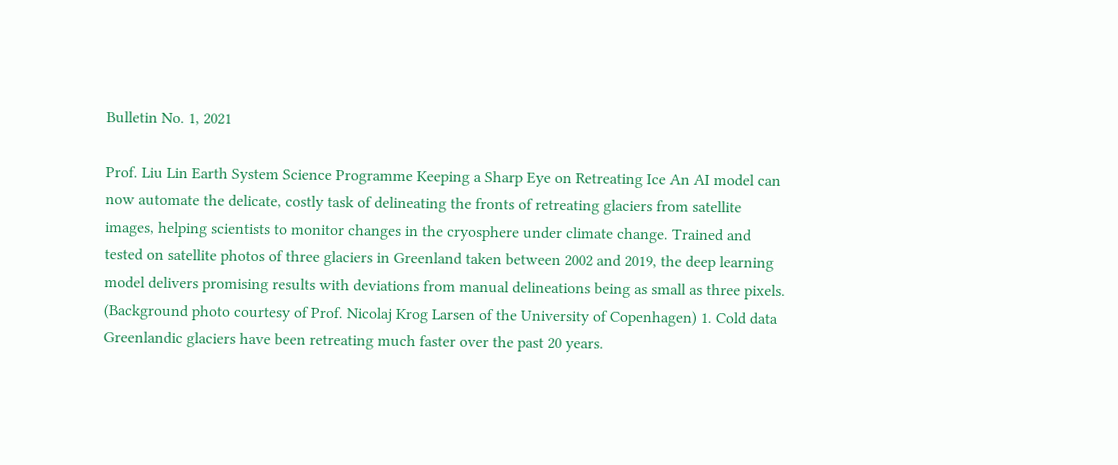Bulletin No. 1, 2021

Prof. Liu Lin Earth System Science Programme Keeping a Sharp Eye on Retreating Ice An AI model can now automate the delicate, costly task of delineating the fronts of retreating glaciers from satellite images, helping scientists to monitor changes in the cryosphere under climate change. Trained and tested on satellite photos of three glaciers in Greenland taken between 2002 and 2019, the deep learning model delivers promising results with deviations from manual delineations being as small as three pixels. (Background photo courtesy of Prof. Nicolaj Krog Larsen of the University of Copenhagen) 1. Cold data Greenlandic glaciers have been retreating much faster over the past 20 years.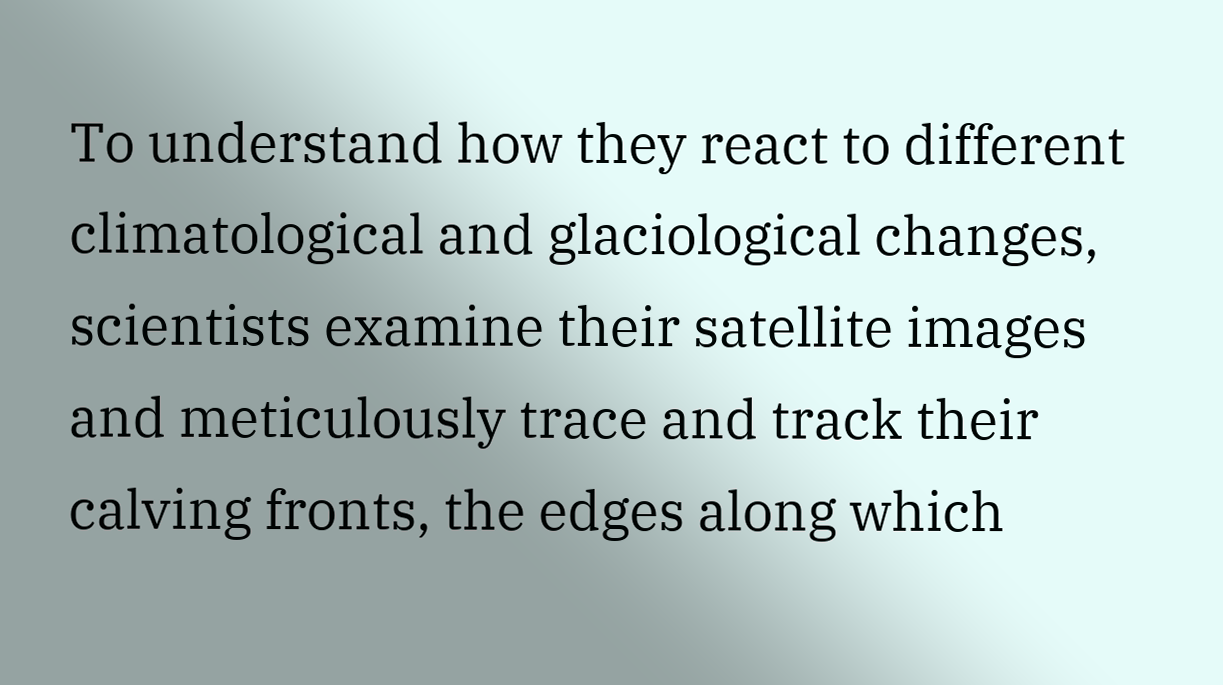To understand how they react to different climatological and glaciological changes, scientists examine their satellite images and meticulously trace and track their calving fronts, the edges along which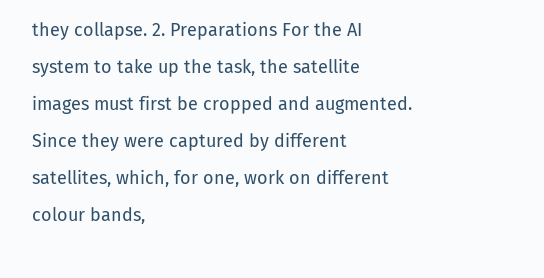they collapse. 2. Preparations For the AI system to take up the task, the satellite images must first be cropped and augmented. Since they were captured by different satellites, which, for one, work on different colour bands,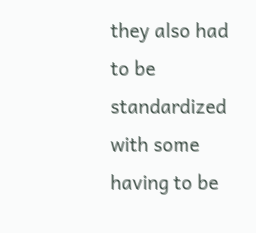they also had to be standardized with some having to be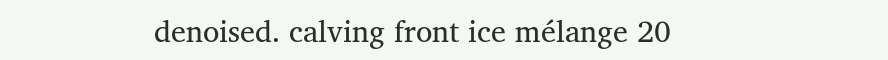denoised. calving front ice mélange 20